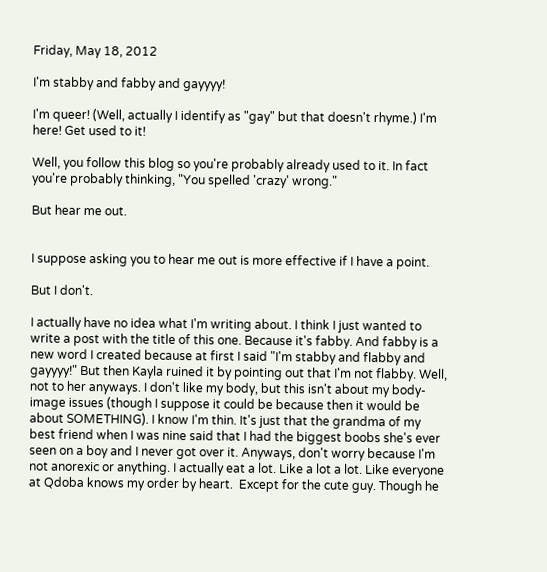Friday, May 18, 2012

I'm stabby and fabby and gayyyy!

I'm queer! (Well, actually I identify as "gay" but that doesn't rhyme.) I'm here! Get used to it!

Well, you follow this blog so you're probably already used to it. In fact you're probably thinking, "You spelled 'crazy' wrong."

But hear me out.


I suppose asking you to hear me out is more effective if I have a point.

But I don't.

I actually have no idea what I'm writing about. I think I just wanted to write a post with the title of this one. Because it's fabby. And fabby is a new word I created because at first I said "I'm stabby and flabby and gayyyy!" But then Kayla ruined it by pointing out that I'm not flabby. Well, not to her anyways. I don't like my body, but this isn't about my body-image issues (though I suppose it could be because then it would be about SOMETHING). I know I'm thin. It's just that the grandma of my best friend when I was nine said that I had the biggest boobs she's ever seen on a boy and I never got over it. Anyways, don't worry because I'm not anorexic or anything. I actually eat a lot. Like a lot a lot. Like everyone at Qdoba knows my order by heart.  Except for the cute guy. Though he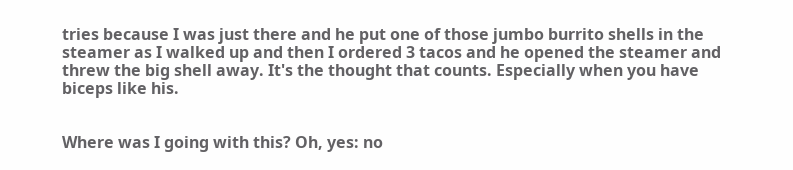tries because I was just there and he put one of those jumbo burrito shells in the steamer as I walked up and then I ordered 3 tacos and he opened the steamer and threw the big shell away. It's the thought that counts. Especially when you have biceps like his.


Where was I going with this? Oh, yes: no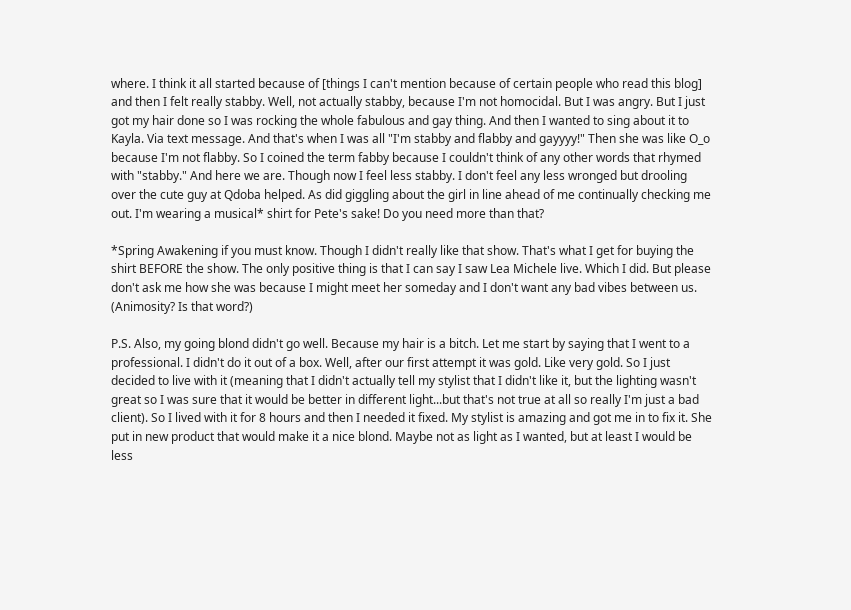where. I think it all started because of [things I can't mention because of certain people who read this blog] and then I felt really stabby. Well, not actually stabby, because I'm not homocidal. But I was angry. But I just got my hair done so I was rocking the whole fabulous and gay thing. And then I wanted to sing about it to Kayla. Via text message. And that's when I was all "I'm stabby and flabby and gayyyy!" Then she was like O_o because I'm not flabby. So I coined the term fabby because I couldn't think of any other words that rhymed with "stabby." And here we are. Though now I feel less stabby. I don't feel any less wronged but drooling over the cute guy at Qdoba helped. As did giggling about the girl in line ahead of me continually checking me out. I'm wearing a musical* shirt for Pete's sake! Do you need more than that?

*Spring Awakening if you must know. Though I didn't really like that show. That's what I get for buying the shirt BEFORE the show. The only positive thing is that I can say I saw Lea Michele live. Which I did. But please don't ask me how she was because I might meet her someday and I don't want any bad vibes between us. (Animosity? Is that word?)

P.S. Also, my going blond didn't go well. Because my hair is a bitch. Let me start by saying that I went to a professional. I didn't do it out of a box. Well, after our first attempt it was gold. Like very gold. So I just decided to live with it (meaning that I didn't actually tell my stylist that I didn't like it, but the lighting wasn't great so I was sure that it would be better in different light...but that's not true at all so really I'm just a bad client). So I lived with it for 8 hours and then I needed it fixed. My stylist is amazing and got me in to fix it. She put in new product that would make it a nice blond. Maybe not as light as I wanted, but at least I would be less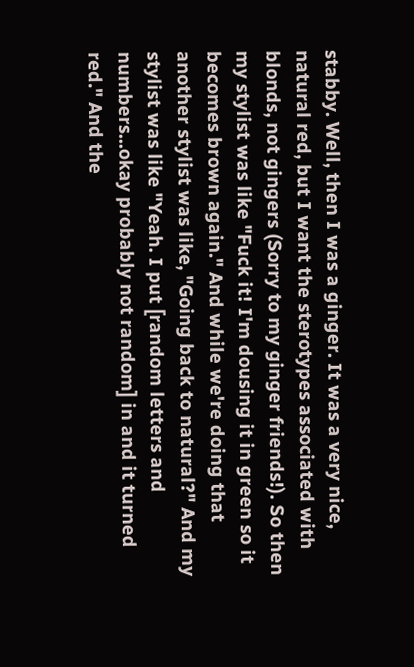stabby. Well, then I was a ginger. It was a very nice, natural red, but I want the sterotypes associated with blonds, not gingers (Sorry to my ginger friends!). So then my stylist was like "Fuck it! I'm dousing it in green so it becomes brown again." And while we're doing that another stylist was like, "Going back to natural?" And my stylist was like "Yeah. I put [random letters and numbers...okay probably not random] in and it turned red." And the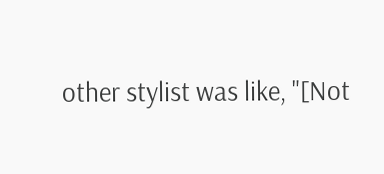other stylist was like, "[Not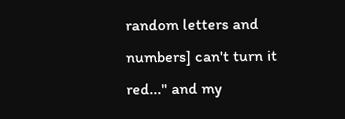random letters and numbers] can't turn it red..." and my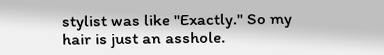stylist was like "Exactly." So my hair is just an asshole.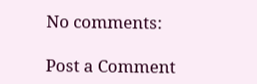No comments:

Post a Comment